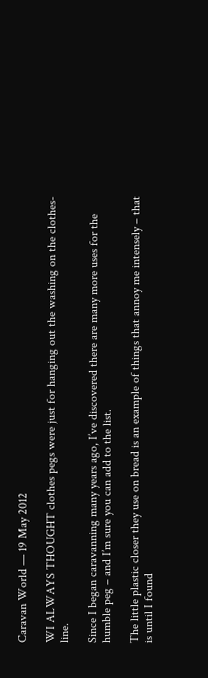Caravan World — 19 May 2012

WI ALWAYS THOUGHT clothes pegs were just for hanging out the washing on the clothes-line.

Since I began caravanning many years ago, I’ve discovered there are many more uses for the humble peg – and I’m sure you can add to the list.

The little plastic closer they use on bread is an example of things that annoy me intensely – that is until I found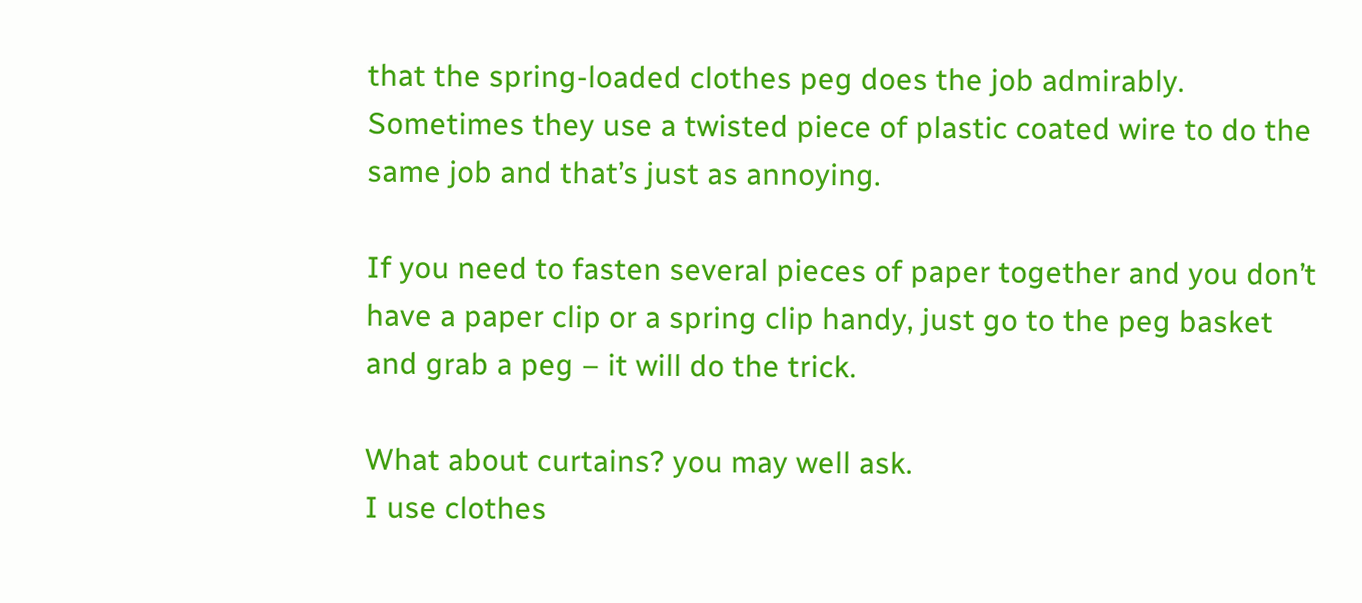that the spring-loaded clothes peg does the job admirably. Sometimes they use a twisted piece of plastic coated wire to do the same job and that’s just as annoying.

If you need to fasten several pieces of paper together and you don’t have a paper clip or a spring clip handy, just go to the peg basket and grab a peg – it will do the trick.

What about curtains? you may well ask.
I use clothes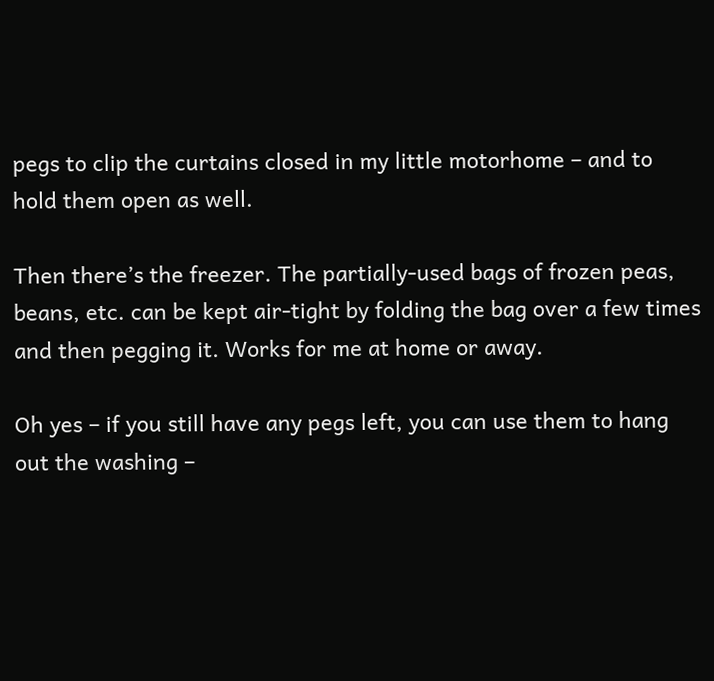pegs to clip the curtains closed in my little motorhome – and to hold them open as well.

Then there’s the freezer. The partially-used bags of frozen peas, beans, etc. can be kept air-tight by folding the bag over a few times and then pegging it. Works for me at home or away.

Oh yes – if you still have any pegs left, you can use them to hang out the washing –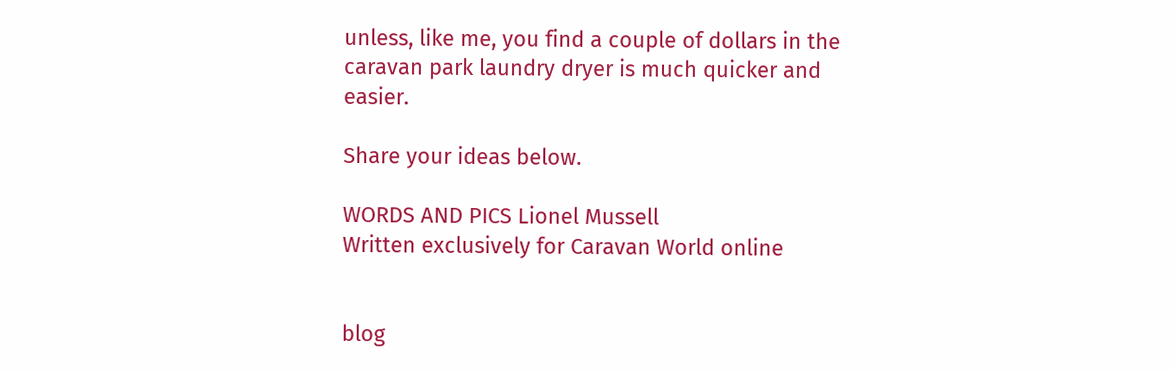unless, like me, you find a couple of dollars in the caravan park laundry dryer is much quicker and easier.

Share your ideas below.

WORDS AND PICS Lionel Mussell
Written exclusively for Caravan World online


blog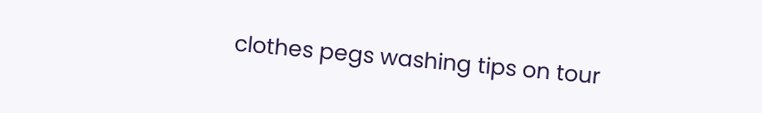clothes pegs washing tips on tour